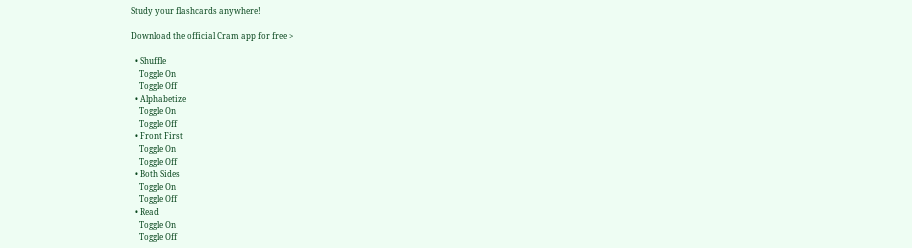Study your flashcards anywhere!

Download the official Cram app for free >

  • Shuffle
    Toggle On
    Toggle Off
  • Alphabetize
    Toggle On
    Toggle Off
  • Front First
    Toggle On
    Toggle Off
  • Both Sides
    Toggle On
    Toggle Off
  • Read
    Toggle On
    Toggle Off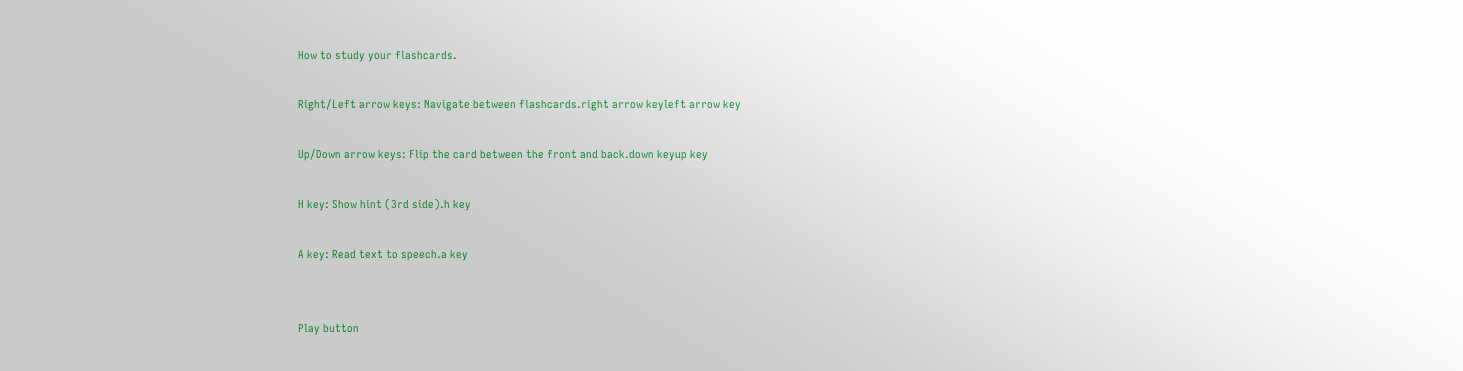How to study your flashcards.

Right/Left arrow keys: Navigate between flashcards.right arrow keyleft arrow key

Up/Down arrow keys: Flip the card between the front and back.down keyup key

H key: Show hint (3rd side).h key

A key: Read text to speech.a key


Play button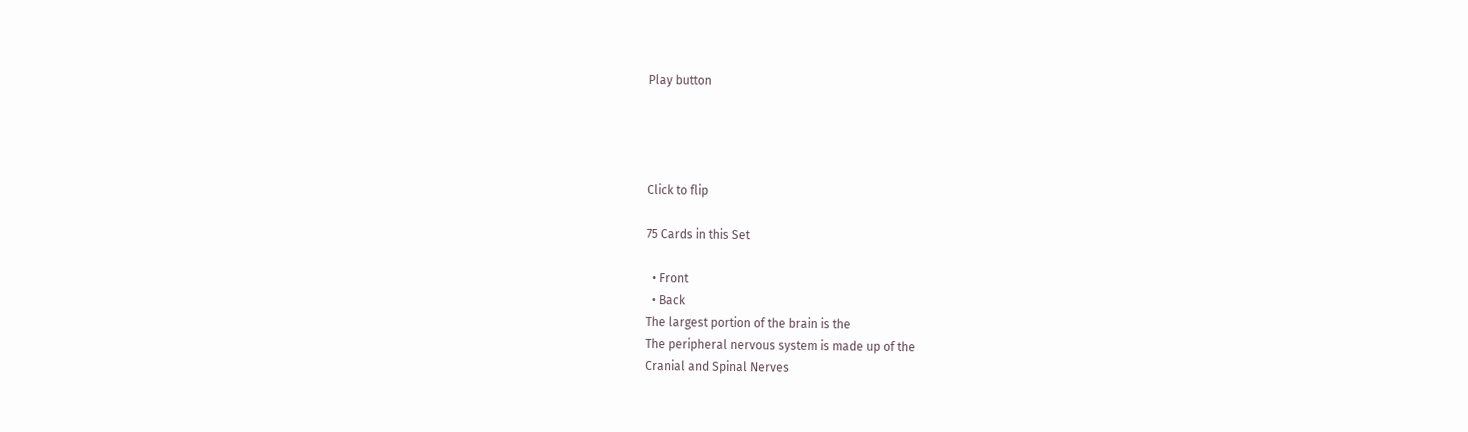Play button




Click to flip

75 Cards in this Set

  • Front
  • Back
The largest portion of the brain is the
The peripheral nervous system is made up of the
Cranial and Spinal Nerves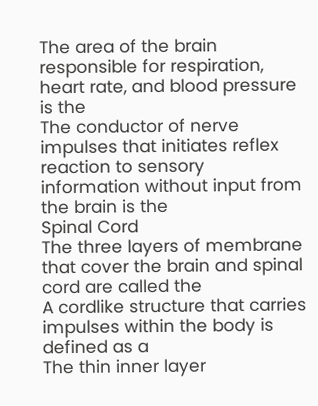The area of the brain responsible for respiration, heart rate, and blood pressure is the
The conductor of nerve impulses that initiates reflex reaction to sensory information without input from the brain is the
Spinal Cord
The three layers of membrane that cover the brain and spinal cord are called the
A cordlike structure that carries impulses within the body is defined as a
The thin inner layer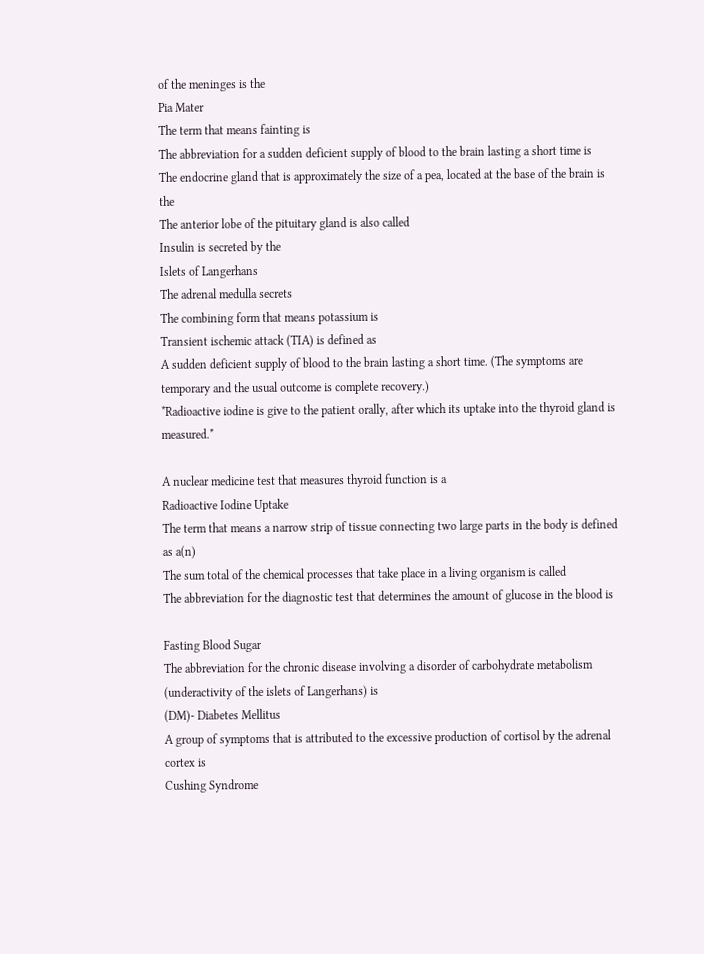of the meninges is the
Pia Mater
The term that means fainting is
The abbreviation for a sudden deficient supply of blood to the brain lasting a short time is
The endocrine gland that is approximately the size of a pea, located at the base of the brain is the
The anterior lobe of the pituitary gland is also called
Insulin is secreted by the
Islets of Langerhans
The adrenal medulla secrets
The combining form that means potassium is
Transient ischemic attack (TIA) is defined as
A sudden deficient supply of blood to the brain lasting a short time. (The symptoms are temporary and the usual outcome is complete recovery.)
*Radioactive iodine is give to the patient orally, after which its uptake into the thyroid gland is measured.*

A nuclear medicine test that measures thyroid function is a
Radioactive Iodine Uptake
The term that means a narrow strip of tissue connecting two large parts in the body is defined as a(n)
The sum total of the chemical processes that take place in a living organism is called
The abbreviation for the diagnostic test that determines the amount of glucose in the blood is

Fasting Blood Sugar
The abbreviation for the chronic disease involving a disorder of carbohydrate metabolism (underactivity of the islets of Langerhans) is
(DM)- Diabetes Mellitus
A group of symptoms that is attributed to the excessive production of cortisol by the adrenal cortex is
Cushing Syndrome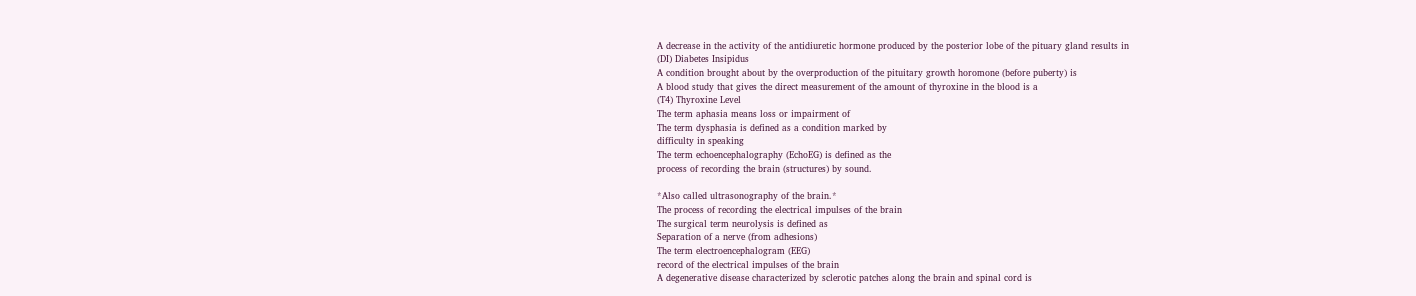A decrease in the activity of the antidiuretic hormone produced by the posterior lobe of the pituary gland results in
(DI) Diabetes Insipidus
A condition brought about by the overproduction of the pituitary growth horomone (before puberty) is
A blood study that gives the direct measurement of the amount of thyroxine in the blood is a
(T4) Thyroxine Level
The term aphasia means loss or impairment of
The term dysphasia is defined as a condition marked by
difficulty in speaking
The term echoencephalography (EchoEG) is defined as the
process of recording the brain (structures) by sound.

*Also called ultrasonography of the brain.*
The process of recording the electrical impulses of the brain
The surgical term neurolysis is defined as
Separation of a nerve (from adhesions)
The term electroencephalogram (EEG)
record of the electrical impulses of the brain
A degenerative disease characterized by sclerotic patches along the brain and spinal cord is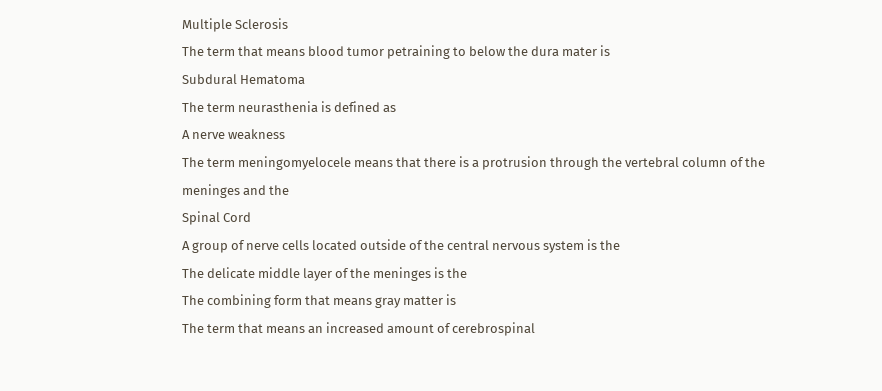Multiple Sclerosis
The term that means blood tumor petraining to below the dura mater is
Subdural Hematoma
The term neurasthenia is defined as
A nerve weakness
The term meningomyelocele means that there is a protrusion through the vertebral column of the meninges and the
Spinal Cord
A group of nerve cells located outside of the central nervous system is the
The delicate middle layer of the meninges is the
The combining form that means gray matter is
The term that means an increased amount of cerebrospinal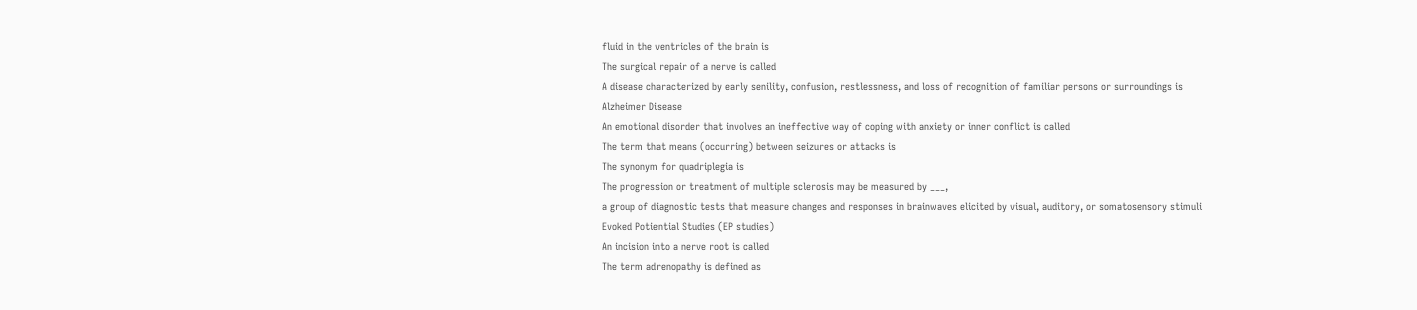fluid in the ventricles of the brain is
The surgical repair of a nerve is called
A disease characterized by early senility, confusion, restlessness, and loss of recognition of familiar persons or surroundings is
Alzheimer Disease
An emotional disorder that involves an ineffective way of coping with anxiety or inner conflict is called
The term that means (occurring) between seizures or attacks is
The synonym for quadriplegia is
The progression or treatment of multiple sclerosis may be measured by ___,
a group of diagnostic tests that measure changes and responses in brainwaves elicited by visual, auditory, or somatosensory stimuli
Evoked Potiential Studies (EP studies)
An incision into a nerve root is called
The term adrenopathy is defined as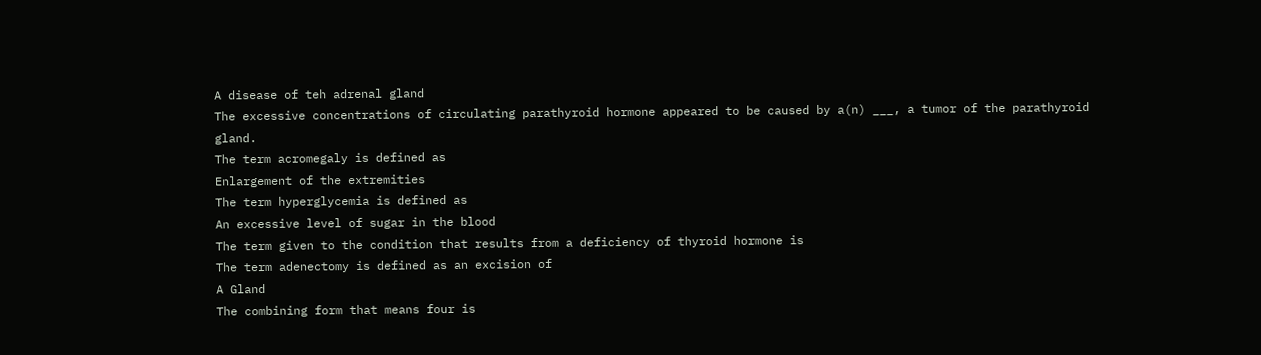A disease of teh adrenal gland
The excessive concentrations of circulating parathyroid hormone appeared to be caused by a(n) ___, a tumor of the parathyroid gland.
The term acromegaly is defined as
Enlargement of the extremities
The term hyperglycemia is defined as
An excessive level of sugar in the blood
The term given to the condition that results from a deficiency of thyroid hormone is
The term adenectomy is defined as an excision of
A Gland
The combining form that means four is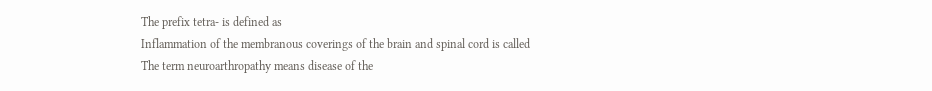The prefix tetra- is defined as
Inflammation of the membranous coverings of the brain and spinal cord is called
The term neuroarthropathy means disease of the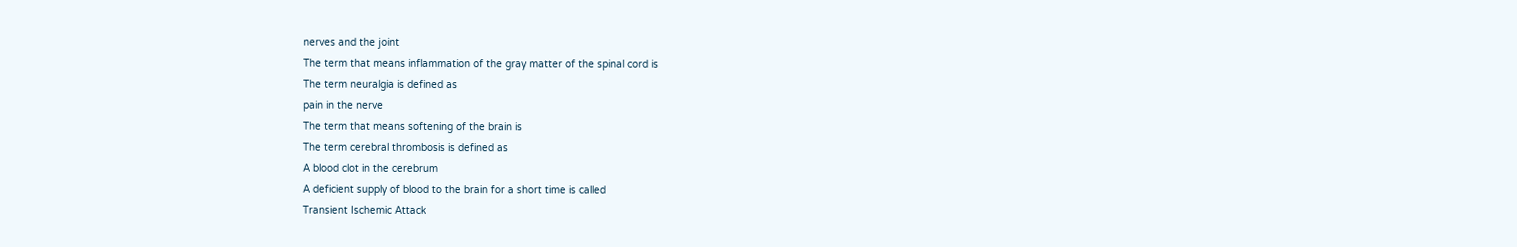nerves and the joint
The term that means inflammation of the gray matter of the spinal cord is
The term neuralgia is defined as
pain in the nerve
The term that means softening of the brain is
The term cerebral thrombosis is defined as
A blood clot in the cerebrum
A deficient supply of blood to the brain for a short time is called
Transient Ischemic Attack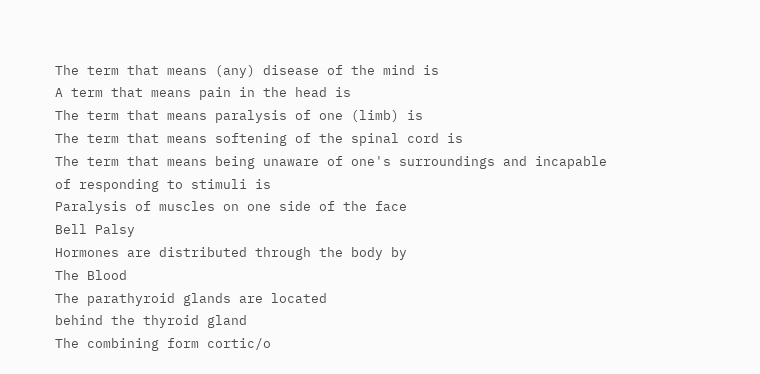The term that means (any) disease of the mind is
A term that means pain in the head is
The term that means paralysis of one (limb) is
The term that means softening of the spinal cord is
The term that means being unaware of one's surroundings and incapable of responding to stimuli is
Paralysis of muscles on one side of the face
Bell Palsy
Hormones are distributed through the body by
The Blood
The parathyroid glands are located
behind the thyroid gland
The combining form cortic/o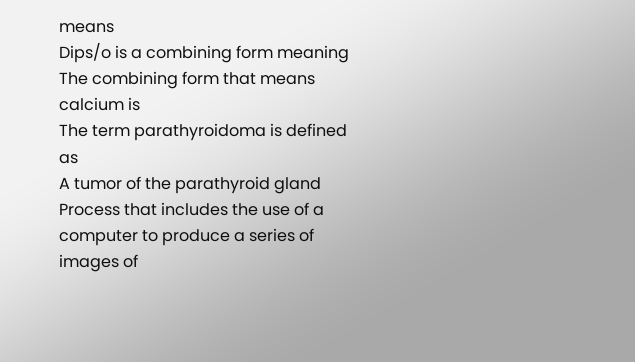means
Dips/o is a combining form meaning
The combining form that means calcium is
The term parathyroidoma is defined as
A tumor of the parathyroid gland
Process that includes the use of a computer to produce a series of images of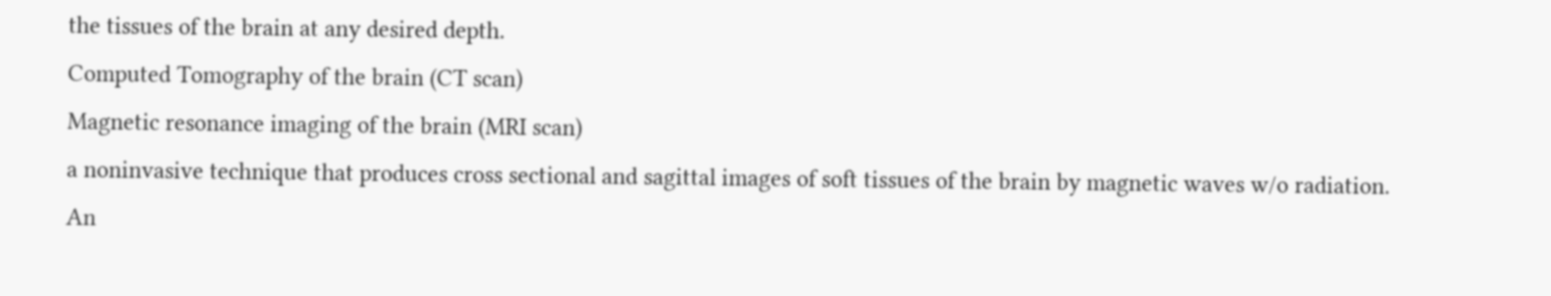the tissues of the brain at any desired depth.
Computed Tomography of the brain (CT scan)
Magnetic resonance imaging of the brain (MRI scan)
a noninvasive technique that produces cross sectional and sagittal images of soft tissues of the brain by magnetic waves w/o radiation.
An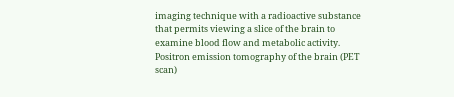imaging technique with a radioactive substance that permits viewing a slice of the brain to examine blood flow and metabolic activity.
Positron emission tomography of the brain (PET scan)